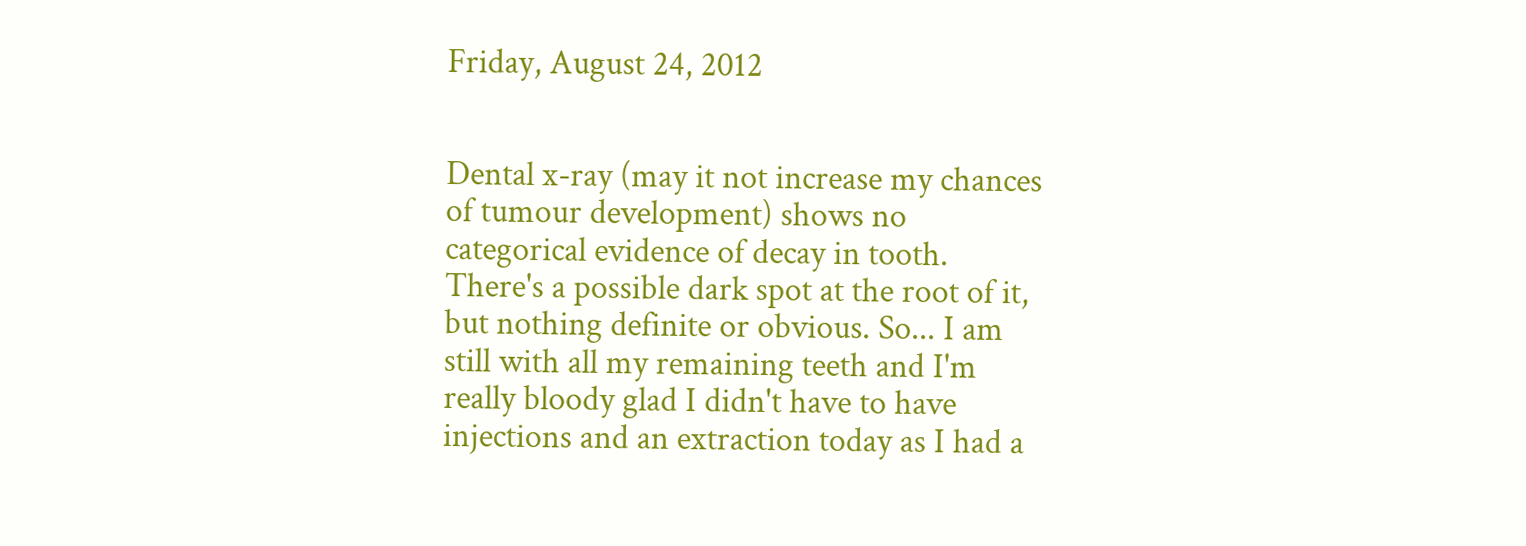Friday, August 24, 2012


Dental x-ray (may it not increase my chances of tumour development) shows no categorical evidence of decay in tooth. There's a possible dark spot at the root of it, but nothing definite or obvious. So... I am still with all my remaining teeth and I'm really bloody glad I didn't have to have injections and an extraction today as I had a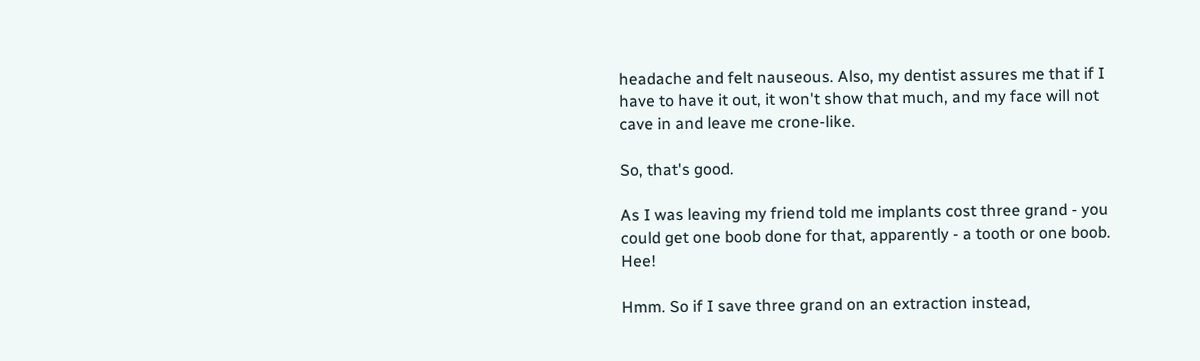headache and felt nauseous. Also, my dentist assures me that if I have to have it out, it won't show that much, and my face will not cave in and leave me crone-like.

So, that's good.

As I was leaving my friend told me implants cost three grand - you could get one boob done for that, apparently - a tooth or one boob. Hee!

Hmm. So if I save three grand on an extraction instead,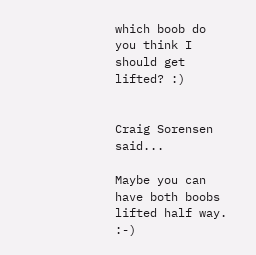which boob do you think I should get lifted? :)


Craig Sorensen said...

Maybe you can have both boobs lifted half way. :-)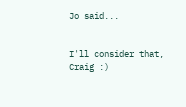Jo said...


I'll consider that, Craig :)